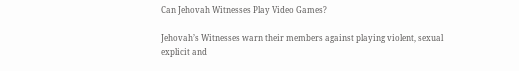Can Jehovah Witnesses Play Video Games?

Jehovah’s Witnesses warn their members against playing violent, sexual explicit and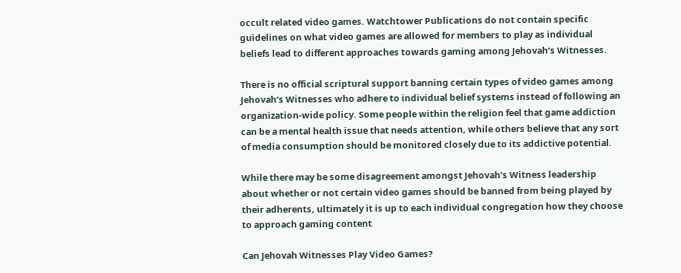occult related video games. Watchtower Publications do not contain specific guidelines on what video games are allowed for members to play as individual beliefs lead to different approaches towards gaming among Jehovah’s Witnesses.

There is no official scriptural support banning certain types of video games among Jehovah’s Witnesses who adhere to individual belief systems instead of following an organization-wide policy. Some people within the religion feel that game addiction can be a mental health issue that needs attention, while others believe that any sort of media consumption should be monitored closely due to its addictive potential.

While there may be some disagreement amongst Jehovah’s Witness leadership about whether or not certain video games should be banned from being played by their adherents, ultimately it is up to each individual congregation how they choose to approach gaming content

Can Jehovah Witnesses Play Video Games?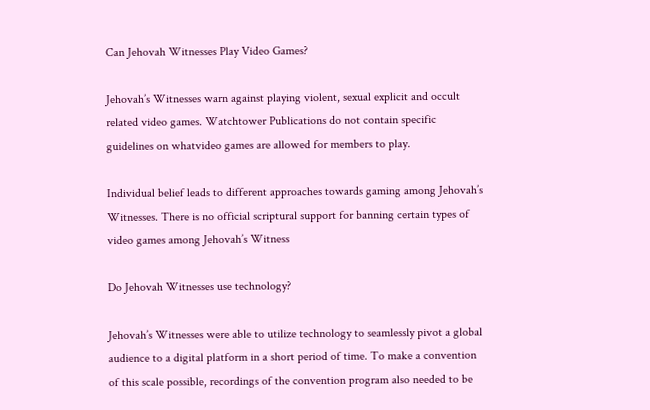Can Jehovah Witnesses Play Video Games?

Jehovah’s Witnesses warn against playing violent, sexual explicit and occult related video games. Watchtower Publications do not contain specific guidelines on whatvideo games are allowed for members to play.

Individual belief leads to different approaches towards gaming among Jehovah’s Witnesses. There is no official scriptural support for banning certain types of video games among Jehovah’s Witness

Do Jehovah Witnesses use technology?

Jehovah’s Witnesses were able to utilize technology to seamlessly pivot a global audience to a digital platform in a short period of time. To make a convention of this scale possible, recordings of the convention program also needed to be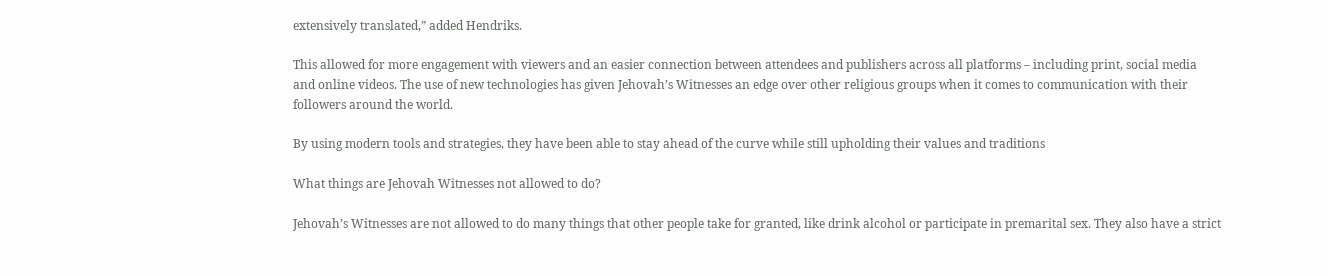extensively translated,” added Hendriks.

This allowed for more engagement with viewers and an easier connection between attendees and publishers across all platforms – including print, social media and online videos. The use of new technologies has given Jehovah’s Witnesses an edge over other religious groups when it comes to communication with their followers around the world.

By using modern tools and strategies, they have been able to stay ahead of the curve while still upholding their values and traditions

What things are Jehovah Witnesses not allowed to do?

Jehovah’s Witnesses are not allowed to do many things that other people take for granted, like drink alcohol or participate in premarital sex. They also have a strict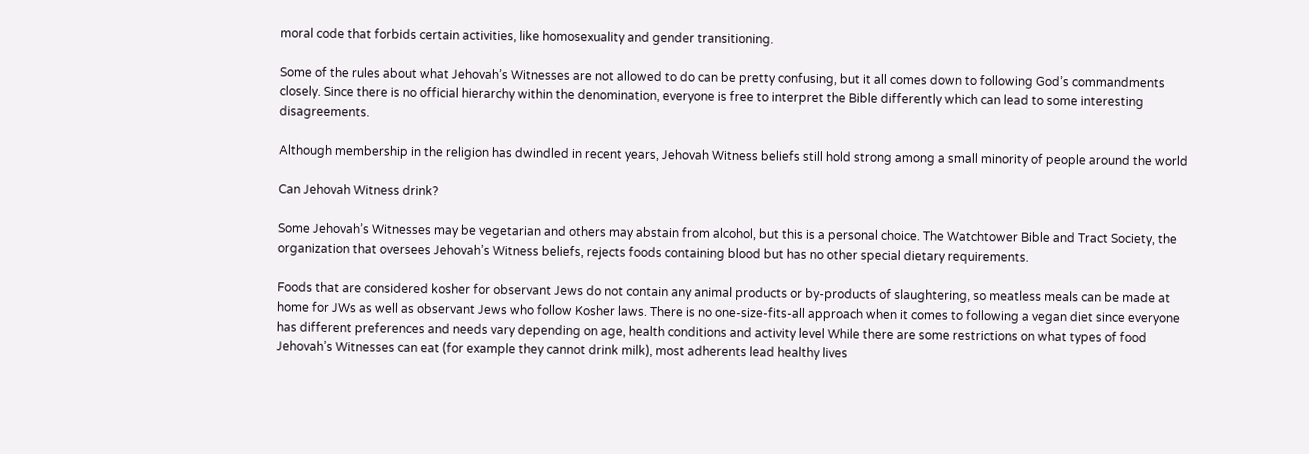moral code that forbids certain activities, like homosexuality and gender transitioning.

Some of the rules about what Jehovah’s Witnesses are not allowed to do can be pretty confusing, but it all comes down to following God’s commandments closely. Since there is no official hierarchy within the denomination, everyone is free to interpret the Bible differently which can lead to some interesting disagreements.

Although membership in the religion has dwindled in recent years, Jehovah Witness beliefs still hold strong among a small minority of people around the world

Can Jehovah Witness drink?

Some Jehovah’s Witnesses may be vegetarian and others may abstain from alcohol, but this is a personal choice. The Watchtower Bible and Tract Society, the organization that oversees Jehovah’s Witness beliefs, rejects foods containing blood but has no other special dietary requirements.

Foods that are considered kosher for observant Jews do not contain any animal products or by-products of slaughtering, so meatless meals can be made at home for JWs as well as observant Jews who follow Kosher laws. There is no one-size-fits-all approach when it comes to following a vegan diet since everyone has different preferences and needs vary depending on age, health conditions and activity level While there are some restrictions on what types of food Jehovah’s Witnesses can eat (for example they cannot drink milk), most adherents lead healthy lives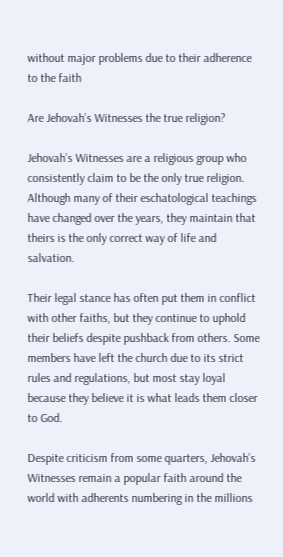without major problems due to their adherence to the faith

Are Jehovah’s Witnesses the true religion?

Jehovah’s Witnesses are a religious group who consistently claim to be the only true religion. Although many of their eschatological teachings have changed over the years, they maintain that theirs is the only correct way of life and salvation.

Their legal stance has often put them in conflict with other faiths, but they continue to uphold their beliefs despite pushback from others. Some members have left the church due to its strict rules and regulations, but most stay loyal because they believe it is what leads them closer to God.

Despite criticism from some quarters, Jehovah’s Witnesses remain a popular faith around the world with adherents numbering in the millions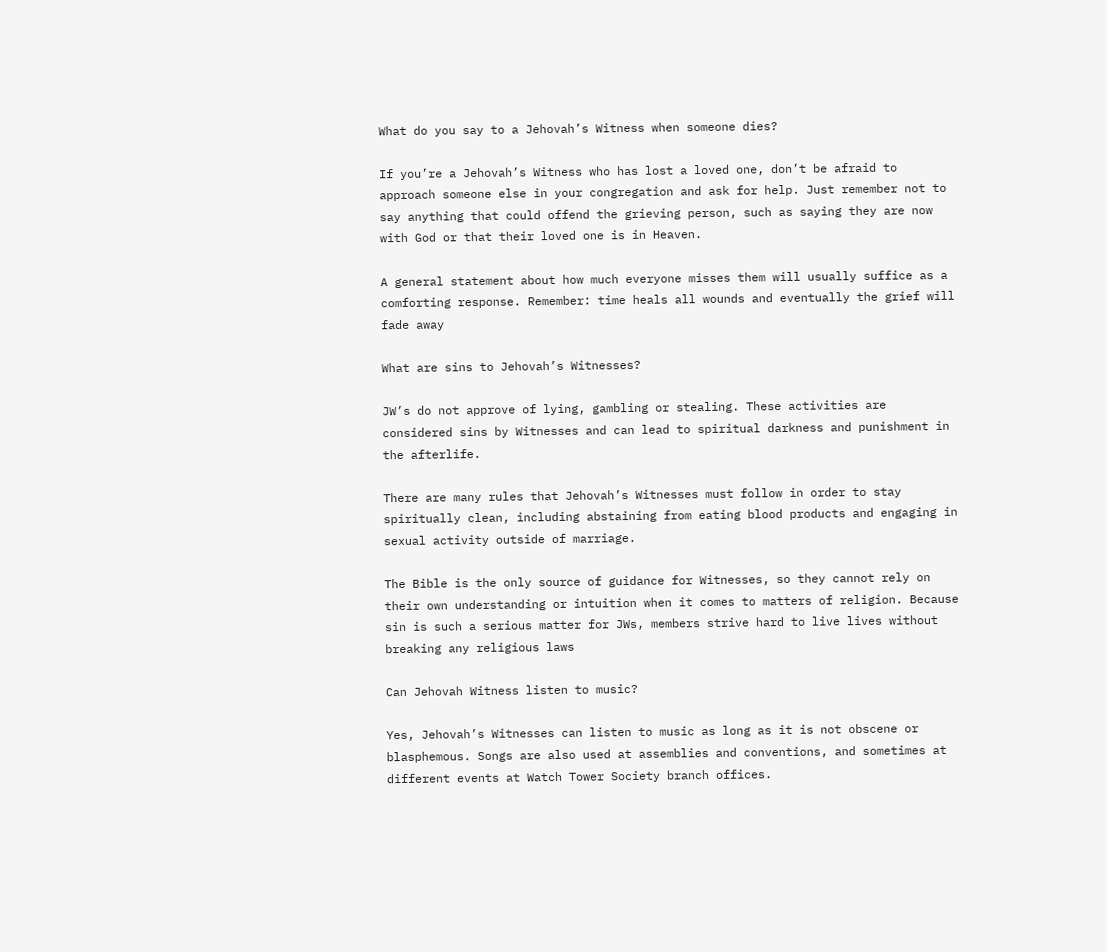What do you say to a Jehovah’s Witness when someone dies?

If you’re a Jehovah’s Witness who has lost a loved one, don’t be afraid to approach someone else in your congregation and ask for help. Just remember not to say anything that could offend the grieving person, such as saying they are now with God or that their loved one is in Heaven.

A general statement about how much everyone misses them will usually suffice as a comforting response. Remember: time heals all wounds and eventually the grief will fade away

What are sins to Jehovah’s Witnesses?

JW’s do not approve of lying, gambling or stealing. These activities are considered sins by Witnesses and can lead to spiritual darkness and punishment in the afterlife.

There are many rules that Jehovah’s Witnesses must follow in order to stay spiritually clean, including abstaining from eating blood products and engaging in sexual activity outside of marriage.

The Bible is the only source of guidance for Witnesses, so they cannot rely on their own understanding or intuition when it comes to matters of religion. Because sin is such a serious matter for JWs, members strive hard to live lives without breaking any religious laws

Can Jehovah Witness listen to music?

Yes, Jehovah’s Witnesses can listen to music as long as it is not obscene or blasphemous. Songs are also used at assemblies and conventions, and sometimes at different events at Watch Tower Society branch offices.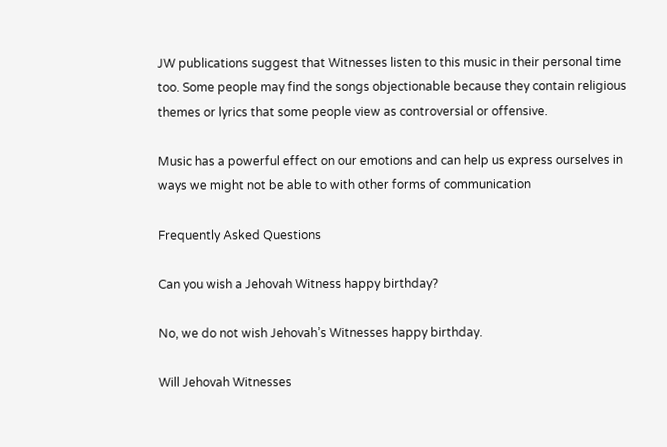JW publications suggest that Witnesses listen to this music in their personal time too. Some people may find the songs objectionable because they contain religious themes or lyrics that some people view as controversial or offensive.

Music has a powerful effect on our emotions and can help us express ourselves in ways we might not be able to with other forms of communication

Frequently Asked Questions

Can you wish a Jehovah Witness happy birthday?

No, we do not wish Jehovah’s Witnesses happy birthday.

Will Jehovah Witnesses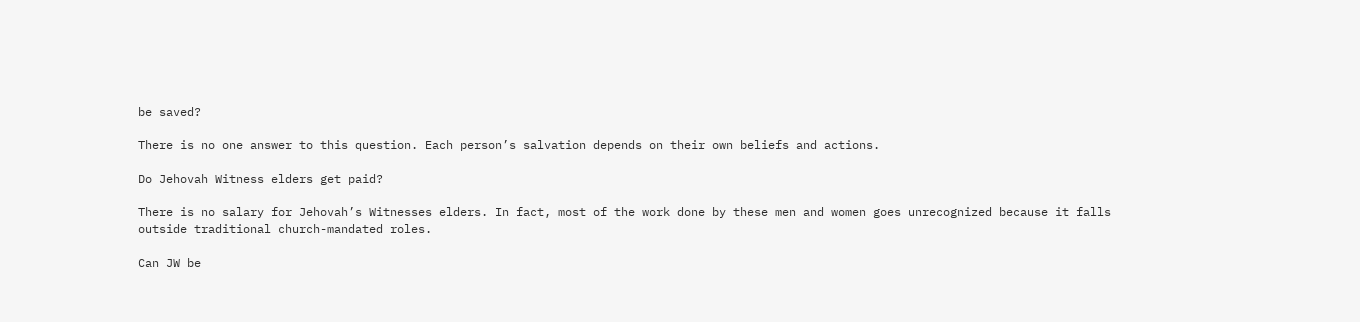be saved?

There is no one answer to this question. Each person’s salvation depends on their own beliefs and actions.

Do Jehovah Witness elders get paid?

There is no salary for Jehovah’s Witnesses elders. In fact, most of the work done by these men and women goes unrecognized because it falls outside traditional church-mandated roles.

Can JW be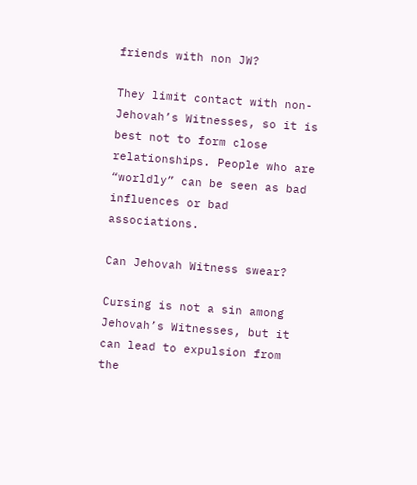friends with non JW?

They limit contact with non-Jehovah’s Witnesses, so it is best not to form close relationships. People who are “worldly” can be seen as bad influences or bad associations.

Can Jehovah Witness swear?

Cursing is not a sin among Jehovah’s Witnesses, but it can lead to expulsion from the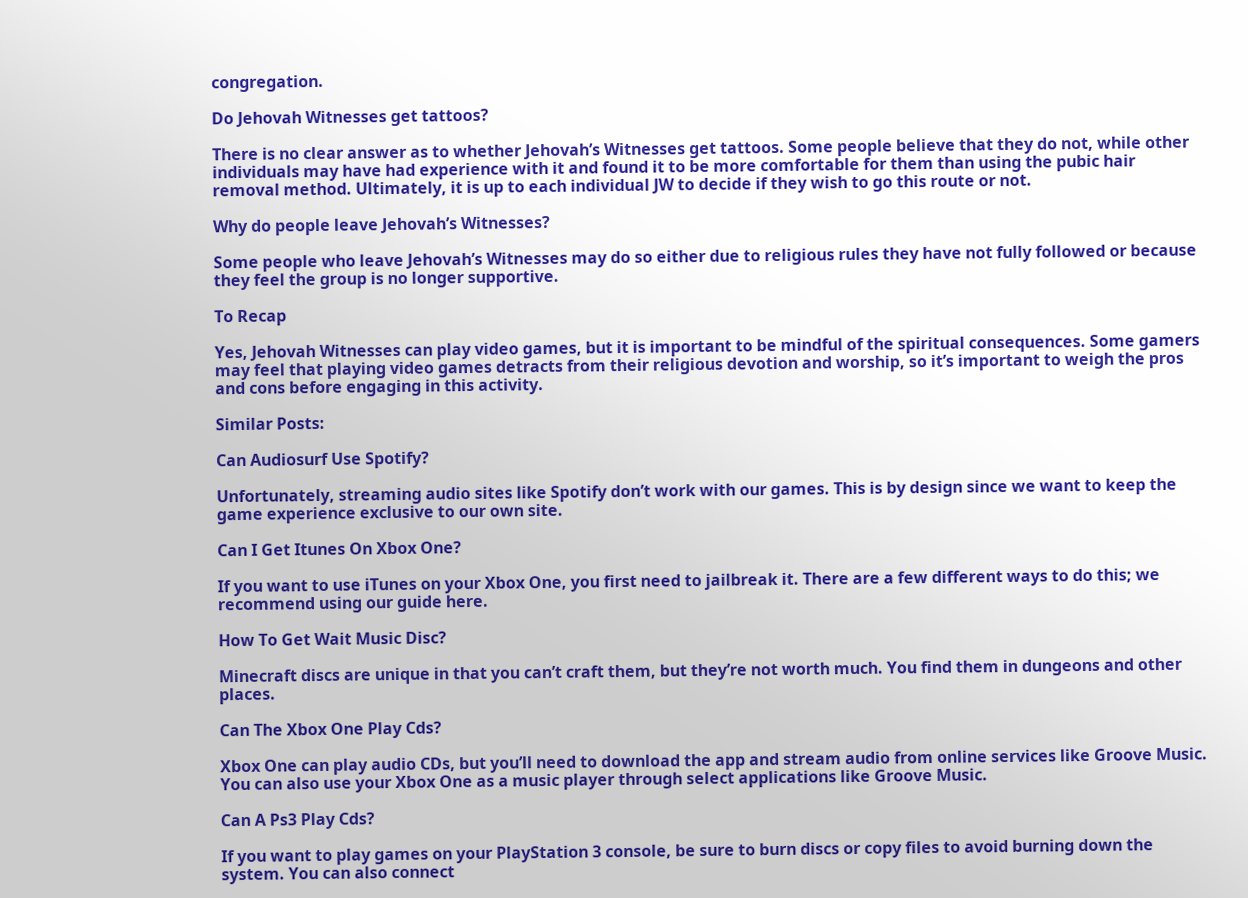congregation.

Do Jehovah Witnesses get tattoos?

There is no clear answer as to whether Jehovah’s Witnesses get tattoos. Some people believe that they do not, while other individuals may have had experience with it and found it to be more comfortable for them than using the pubic hair removal method. Ultimately, it is up to each individual JW to decide if they wish to go this route or not.

Why do people leave Jehovah’s Witnesses?

Some people who leave Jehovah’s Witnesses may do so either due to religious rules they have not fully followed or because they feel the group is no longer supportive.

To Recap

Yes, Jehovah Witnesses can play video games, but it is important to be mindful of the spiritual consequences. Some gamers may feel that playing video games detracts from their religious devotion and worship, so it’s important to weigh the pros and cons before engaging in this activity.

Similar Posts:

Can Audiosurf Use Spotify?

Unfortunately, streaming audio sites like Spotify don’t work with our games. This is by design since we want to keep the game experience exclusive to our own site.

Can I Get Itunes On Xbox One?

If you want to use iTunes on your Xbox One, you first need to jailbreak it. There are a few different ways to do this; we recommend using our guide here.

How To Get Wait Music Disc?

Minecraft discs are unique in that you can’t craft them, but they’re not worth much. You find them in dungeons and other places.

Can The Xbox One Play Cds?

Xbox One can play audio CDs, but you’ll need to download the app and stream audio from online services like Groove Music. You can also use your Xbox One as a music player through select applications like Groove Music.

Can A Ps3 Play Cds?

If you want to play games on your PlayStation 3 console, be sure to burn discs or copy files to avoid burning down the system. You can also connect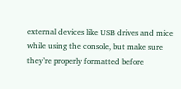external devices like USB drives and mice while using the console, but make sure they’re properly formatted before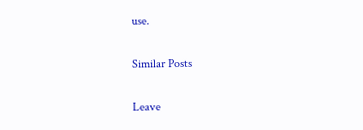use.

Similar Posts

Leave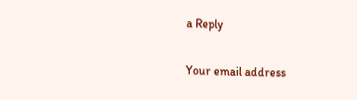a Reply

Your email address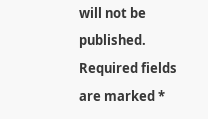will not be published. Required fields are marked *